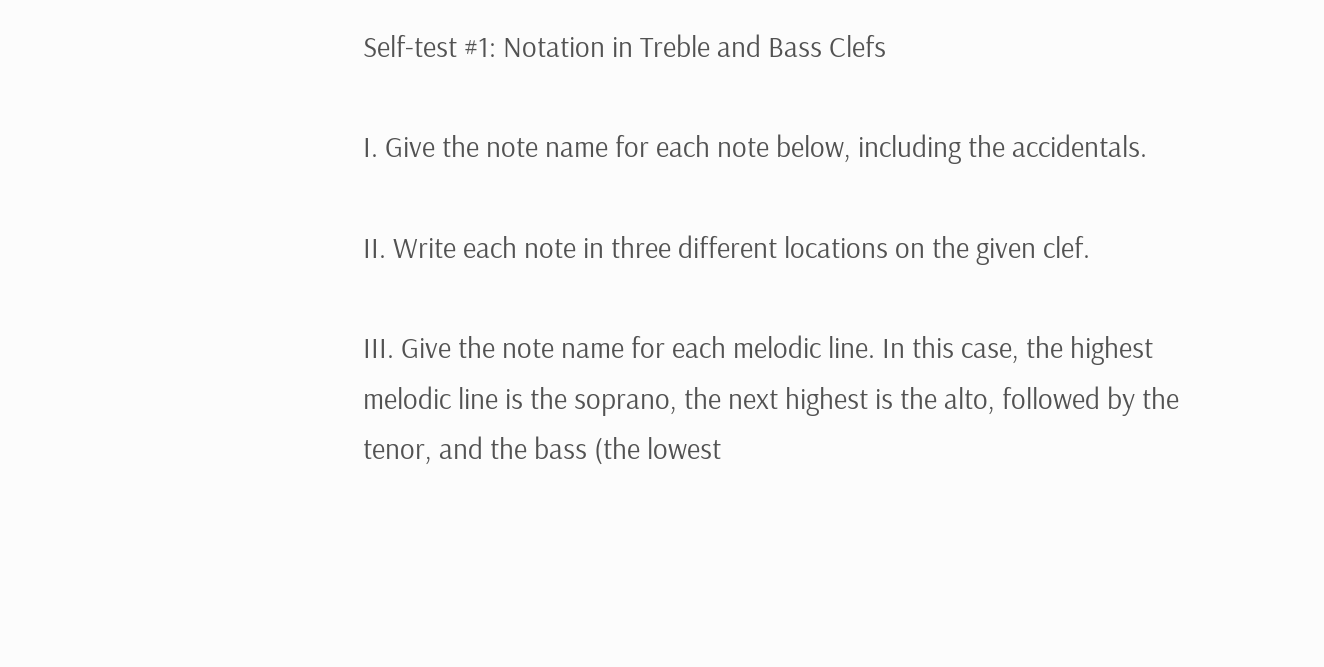Self-test #1: Notation in Treble and Bass Clefs

I. Give the note name for each note below, including the accidentals.

II. Write each note in three different locations on the given clef.

III. Give the note name for each melodic line. In this case, the highest melodic line is the soprano, the next highest is the alto, followed by the tenor, and the bass (the lowest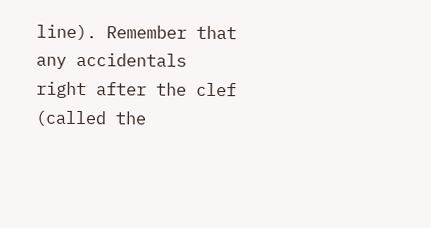line). Remember that any accidentals right after the clef (called the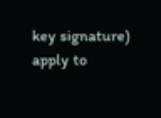key signature) apply to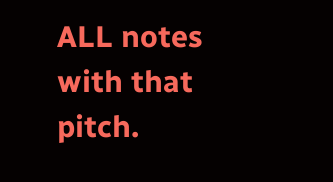ALL notes with that pitch.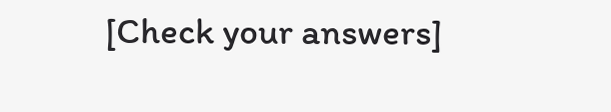[Check your answers]